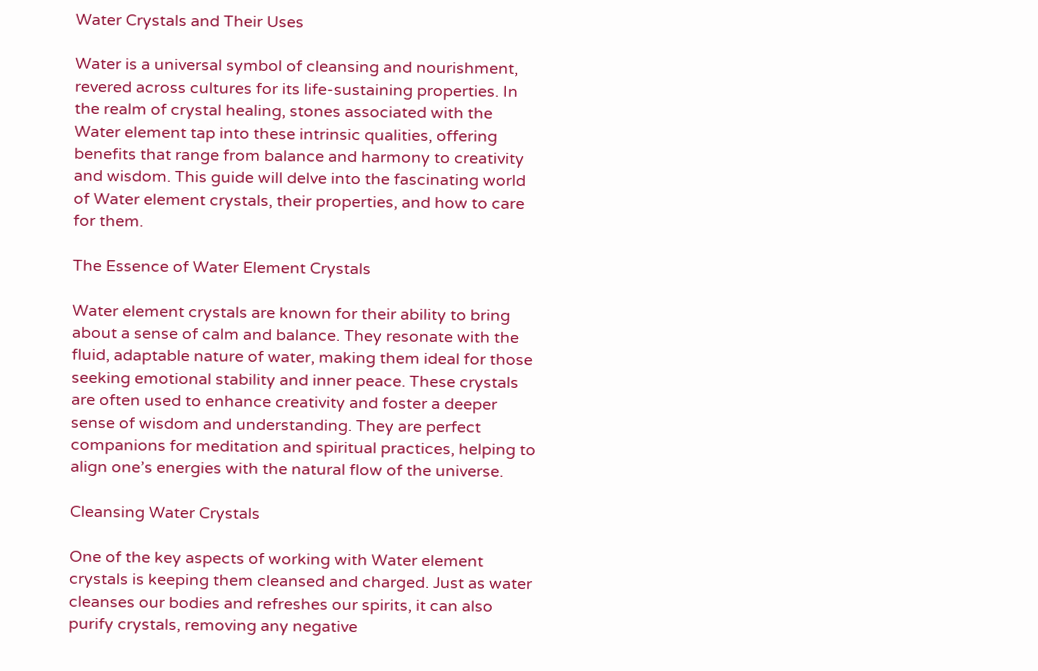Water Crystals and Their Uses

Water is a universal symbol of cleansing and nourishment, revered across cultures for its life-sustaining properties. In the realm of crystal healing, stones associated with the Water element tap into these intrinsic qualities, offering benefits that range from balance and harmony to creativity and wisdom. This guide will delve into the fascinating world of Water element crystals, their properties, and how to care for them.

The Essence of Water Element Crystals

Water element crystals are known for their ability to bring about a sense of calm and balance. They resonate with the fluid, adaptable nature of water, making them ideal for those seeking emotional stability and inner peace. These crystals are often used to enhance creativity and foster a deeper sense of wisdom and understanding. They are perfect companions for meditation and spiritual practices, helping to align one’s energies with the natural flow of the universe.

Cleansing Water Crystals

One of the key aspects of working with Water element crystals is keeping them cleansed and charged. Just as water cleanses our bodies and refreshes our spirits, it can also purify crystals, removing any negative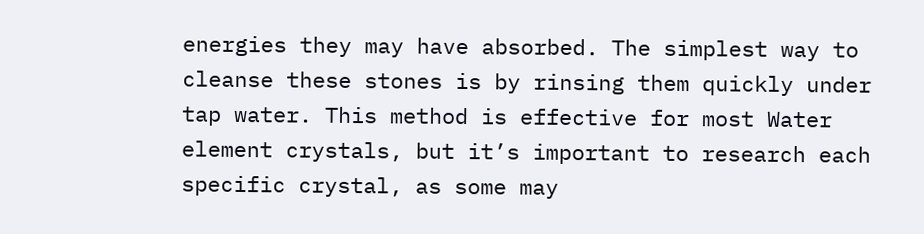energies they may have absorbed. The simplest way to cleanse these stones is by rinsing them quickly under tap water. This method is effective for most Water element crystals, but it’s important to research each specific crystal, as some may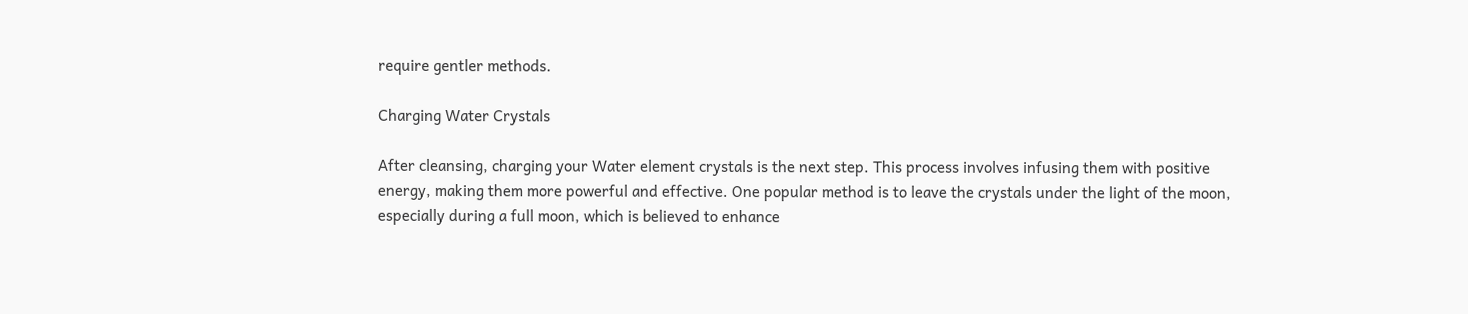require gentler methods.

Charging Water Crystals

After cleansing, charging your Water element crystals is the next step. This process involves infusing them with positive energy, making them more powerful and effective. One popular method is to leave the crystals under the light of the moon, especially during a full moon, which is believed to enhance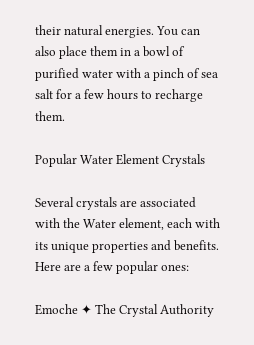their natural energies. You can also place them in a bowl of purified water with a pinch of sea salt for a few hours to recharge them.

Popular Water Element Crystals

Several crystals are associated with the Water element, each with its unique properties and benefits. Here are a few popular ones:

Emoche ✦ The Crystal Authority